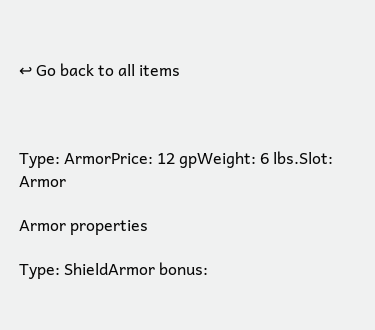↩ Go back to all items



Type: ArmorPrice: 12 gpWeight: 6 lbs.Slot: Armor

Armor properties

Type: ShieldArmor bonus: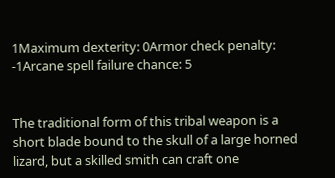1Maximum dexterity: 0Armor check penalty: -1Arcane spell failure chance: 5


The traditional form of this tribal weapon is a short blade bound to the skull of a large horned lizard, but a skilled smith can craft one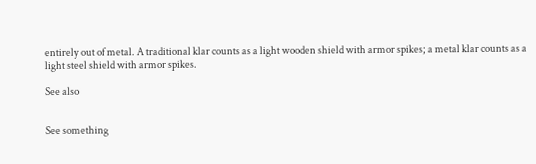entirely out of metal. A traditional klar counts as a light wooden shield with armor spikes; a metal klar counts as a light steel shield with armor spikes.

See also


See something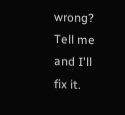wrong? Tell me and I'll fix it.